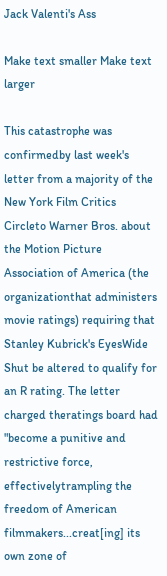Jack Valenti's Ass

Make text smaller Make text larger

This catastrophe was confirmedby last week's letter from a majority of the New York Film Critics Circleto Warner Bros. about the Motion Picture Association of America (the organizationthat administers movie ratings) requiring that Stanley Kubrick's EyesWide Shut be altered to qualify for an R rating. The letter charged theratings board had "become a punitive and restrictive force, effectivelytrampling the freedom of American filmmakers...creat[ing] its own zone of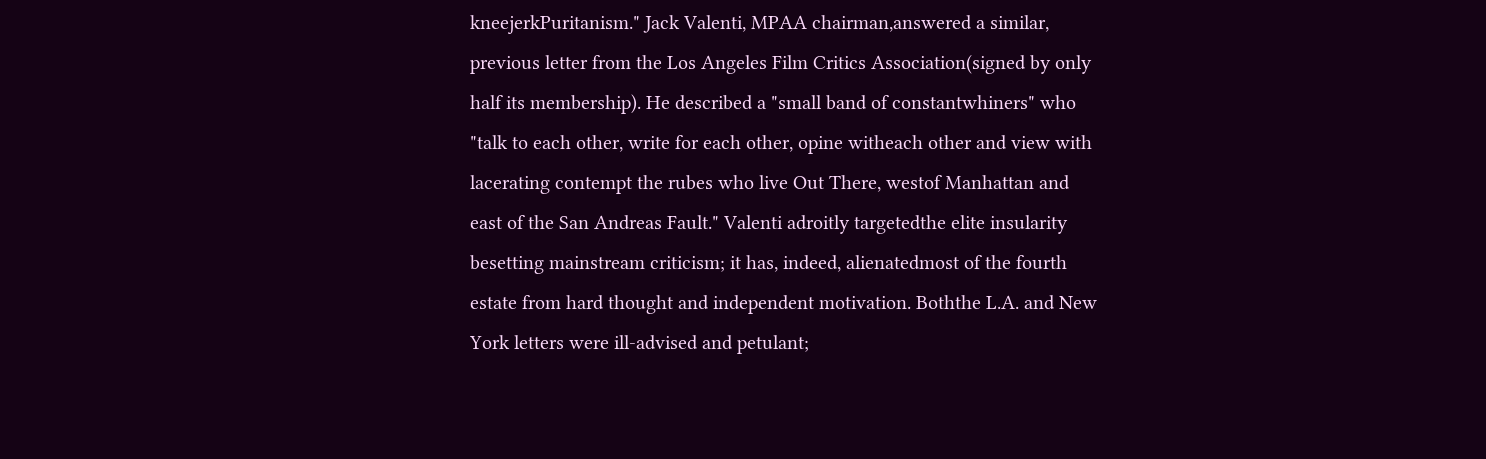kneejerkPuritanism." Jack Valenti, MPAA chairman,answered a similar, previous letter from the Los Angeles Film Critics Association(signed by only half its membership). He described a "small band of constantwhiners" who "talk to each other, write for each other, opine witheach other and view with lacerating contempt the rubes who live Out There, westof Manhattan and east of the San Andreas Fault." Valenti adroitly targetedthe elite insularity besetting mainstream criticism; it has, indeed, alienatedmost of the fourth estate from hard thought and independent motivation. Boththe L.A. and New York letters were ill-advised and petulant;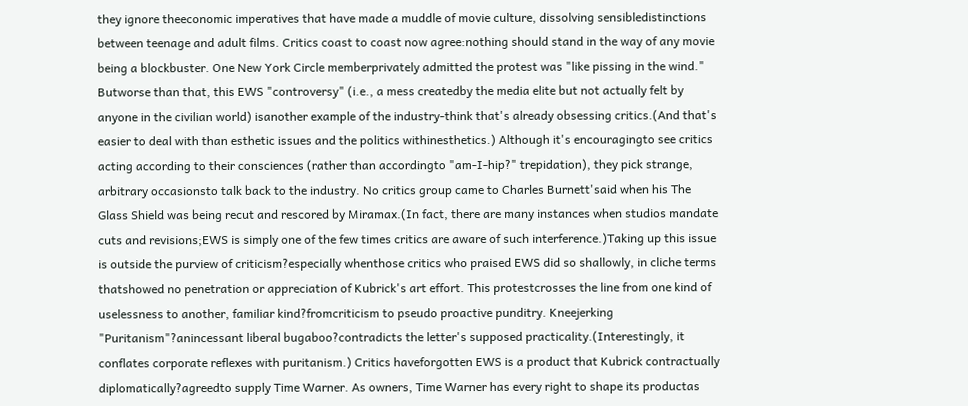they ignore theeconomic imperatives that have made a muddle of movie culture, dissolving sensibledistinctions between teenage and adult films. Critics coast to coast now agree:nothing should stand in the way of any movie being a blockbuster. One New York Circle memberprivately admitted the protest was "like pissing in the wind." Butworse than that, this EWS "controversy" (i.e., a mess createdby the media elite but not actually felt by anyone in the civilian world) isanother example of the industry-think that's already obsessing critics.(And that's easier to deal with than esthetic issues and the politics withinesthetics.) Although it's encouragingto see critics acting according to their consciences (rather than accordingto "am-I-hip?" trepidation), they pick strange, arbitrary occasionsto talk back to the industry. No critics group came to Charles Burnett'said when his The Glass Shield was being recut and rescored by Miramax.(In fact, there are many instances when studios mandate cuts and revisions;EWS is simply one of the few times critics are aware of such interference.)Taking up this issue is outside the purview of criticism?especially whenthose critics who praised EWS did so shallowly, in cliche terms thatshowed no penetration or appreciation of Kubrick's art effort. This protestcrosses the line from one kind of uselessness to another, familiar kind?fromcriticism to pseudo proactive punditry. Kneejerking "Puritanism"?anincessant liberal bugaboo?contradicts the letter's supposed practicality.(Interestingly, it conflates corporate reflexes with puritanism.) Critics haveforgotten EWS is a product that Kubrick contractually diplomatically?agreedto supply Time Warner. As owners, Time Warner has every right to shape its productas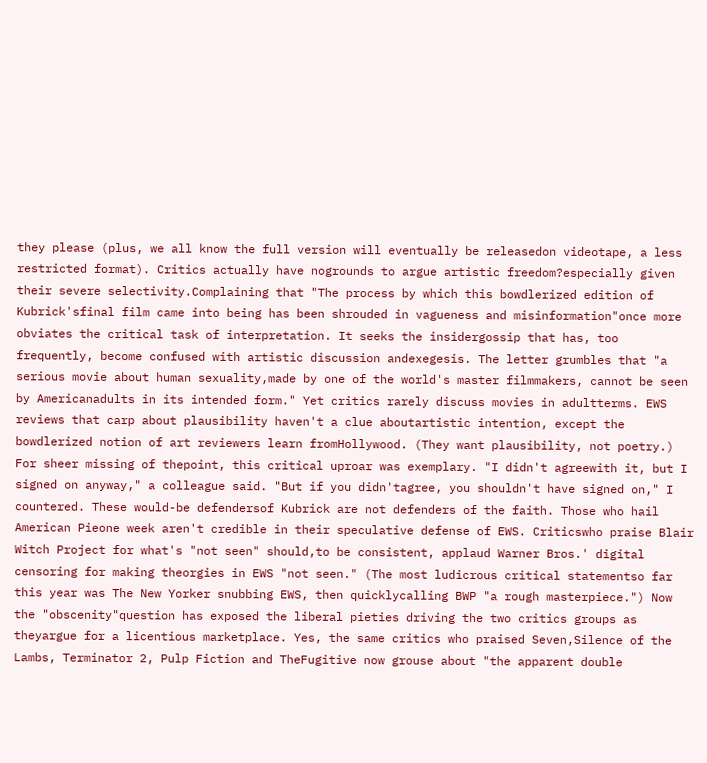they please (plus, we all know the full version will eventually be releasedon videotape, a less restricted format). Critics actually have nogrounds to argue artistic freedom?especially given their severe selectivity.Complaining that "The process by which this bowdlerized edition of Kubrick'sfinal film came into being has been shrouded in vagueness and misinformation"once more obviates the critical task of interpretation. It seeks the insidergossip that has, too frequently, become confused with artistic discussion andexegesis. The letter grumbles that "a serious movie about human sexuality,made by one of the world's master filmmakers, cannot be seen by Americanadults in its intended form." Yet critics rarely discuss movies in adultterms. EWS reviews that carp about plausibility haven't a clue aboutartistic intention, except the bowdlerized notion of art reviewers learn fromHollywood. (They want plausibility, not poetry.) For sheer missing of thepoint, this critical uproar was exemplary. "I didn't agreewith it, but I signed on anyway," a colleague said. "But if you didn'tagree, you shouldn't have signed on," I countered. These would-be defendersof Kubrick are not defenders of the faith. Those who hail American Pieone week aren't credible in their speculative defense of EWS. Criticswho praise Blair Witch Project for what's "not seen" should,to be consistent, applaud Warner Bros.' digital censoring for making theorgies in EWS "not seen." (The most ludicrous critical statementso far this year was The New Yorker snubbing EWS, then quicklycalling BWP "a rough masterpiece.") Now the "obscenity"question has exposed the liberal pieties driving the two critics groups as theyargue for a licentious marketplace. Yes, the same critics who praised Seven,Silence of the Lambs, Terminator 2, Pulp Fiction and TheFugitive now grouse about "the apparent double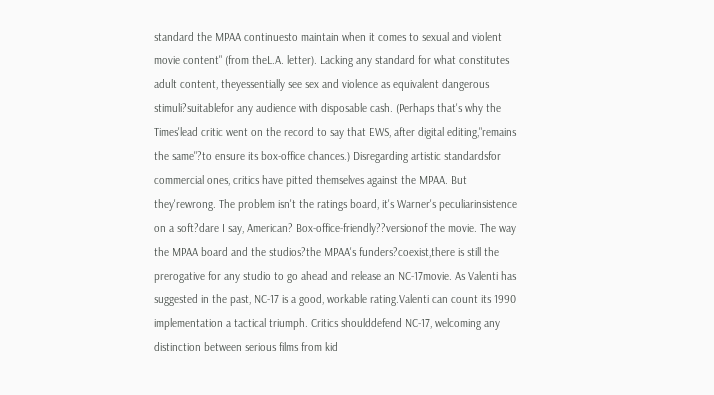standard the MPAA continuesto maintain when it comes to sexual and violent movie content" (from theL.A. letter). Lacking any standard for what constitutes adult content, theyessentially see sex and violence as equivalent dangerous stimuli?suitablefor any audience with disposable cash. (Perhaps that's why the Times'lead critic went on the record to say that EWS, after digital editing,"remains the same"?to ensure its box-office chances.) Disregarding artistic standardsfor commercial ones, critics have pitted themselves against the MPAA. But they'rewrong. The problem isn't the ratings board, it's Warner's peculiarinsistence on a soft?dare I say, American? Box-office-friendly??versionof the movie. The way the MPAA board and the studios?the MPAA's funders?coexist,there is still the prerogative for any studio to go ahead and release an NC-17movie. As Valenti has suggested in the past, NC-17 is a good, workable rating.Valenti can count its 1990 implementation a tactical triumph. Critics shoulddefend NC-17, welcoming any distinction between serious films from kid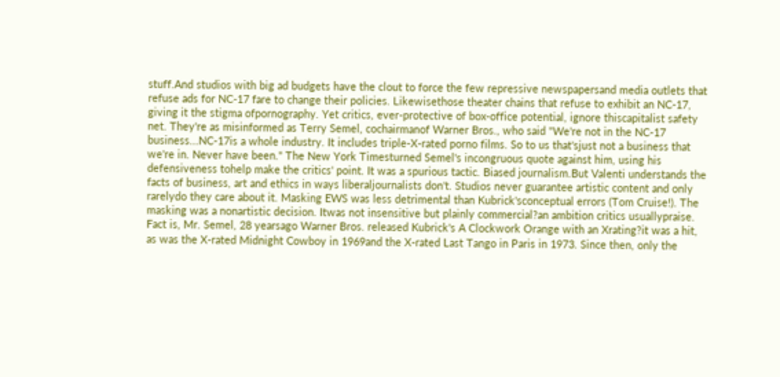stuff.And studios with big ad budgets have the clout to force the few repressive newspapersand media outlets that refuse ads for NC-17 fare to change their policies. Likewisethose theater chains that refuse to exhibit an NC-17, giving it the stigma ofpornography. Yet critics, ever-protective of box-office potential, ignore thiscapitalist safety net. They're as misinformed as Terry Semel, cochairmanof Warner Bros., who said "We're not in the NC-17 business...NC-17is a whole industry. It includes triple-X-rated porno films. So to us that'sjust not a business that we're in. Never have been." The New York Timesturned Semel's incongruous quote against him, using his defensiveness tohelp make the critics' point. It was a spurious tactic. Biased journalism.But Valenti understands the facts of business, art and ethics in ways liberaljournalists don't. Studios never guarantee artistic content and only rarelydo they care about it. Masking EWS was less detrimental than Kubrick'sconceptual errors (Tom Cruise!). The masking was a nonartistic decision. Itwas not insensitive but plainly commercial?an ambition critics usuallypraise. Fact is, Mr. Semel, 28 yearsago Warner Bros. released Kubrick's A Clockwork Orange with an Xrating?it was a hit, as was the X-rated Midnight Cowboy in 1969and the X-rated Last Tango in Paris in 1973. Since then, only the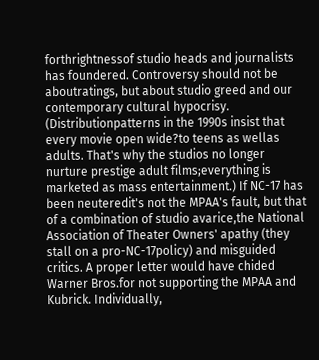forthrightnessof studio heads and journalists has foundered. Controversy should not be aboutratings, but about studio greed and our contemporary cultural hypocrisy. (Distributionpatterns in the 1990s insist that every movie open wide?to teens as wellas adults. That's why the studios no longer nurture prestige adult films;everything is marketed as mass entertainment.) If NC-17 has been neuteredit's not the MPAA's fault, but that of a combination of studio avarice,the National Association of Theater Owners' apathy (they stall on a pro-NC-17policy) and misguided critics. A proper letter would have chided Warner Bros.for not supporting the MPAA and Kubrick. Individually,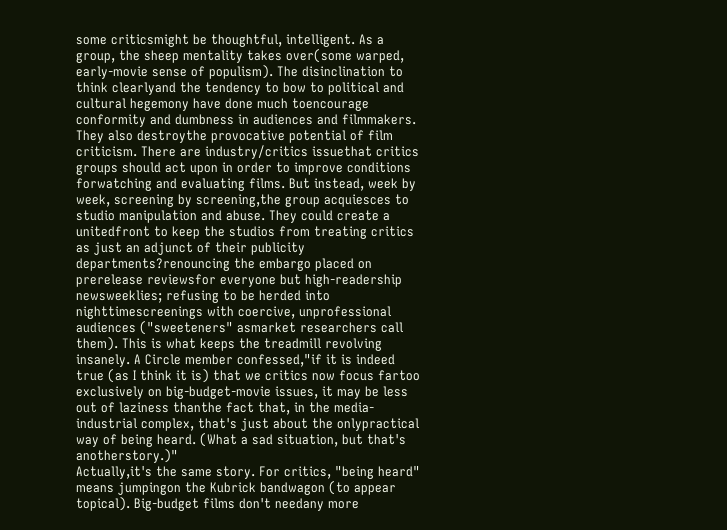some criticsmight be thoughtful, intelligent. As a group, the sheep mentality takes over(some warped, early-movie sense of populism). The disinclination to think clearlyand the tendency to bow to political and cultural hegemony have done much toencourage conformity and dumbness in audiences and filmmakers. They also destroythe provocative potential of film criticism. There are industry/critics issuethat critics groups should act upon in order to improve conditions forwatching and evaluating films. But instead, week by week, screening by screening,the group acquiesces to studio manipulation and abuse. They could create a unitedfront to keep the studios from treating critics as just an adjunct of their publicity departments?renouncing the embargo placed on prerelease reviewsfor everyone but high-readership newsweeklies; refusing to be herded into nighttimescreenings with coercive, unprofessional audiences ("sweeteners" asmarket researchers call them). This is what keeps the treadmill revolving insanely. A Circle member confessed,"if it is indeed true (as I think it is) that we critics now focus fartoo exclusively on big-budget-movie issues, it may be less out of laziness thanthe fact that, in the media-industrial complex, that's just about the onlypractical way of being heard. (What a sad situation, but that's anotherstory.)"
Actually,it's the same story. For critics, "being heard" means jumpingon the Kubrick bandwagon (to appear topical). Big-budget films don't needany more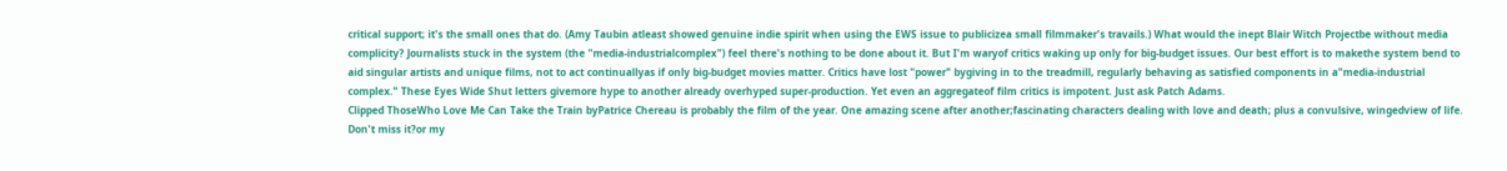critical support; it's the small ones that do. (Amy Taubin atleast showed genuine indie spirit when using the EWS issue to publicizea small filmmaker's travails.) What would the inept Blair Witch Projectbe without media complicity? Journalists stuck in the system (the "media-industrialcomplex") feel there's nothing to be done about it. But I'm waryof critics waking up only for big-budget issues. Our best effort is to makethe system bend to aid singular artists and unique films, not to act continuallyas if only big-budget movies matter. Critics have lost "power" bygiving in to the treadmill, regularly behaving as satisfied components in a"media-industrial complex." These Eyes Wide Shut letters givemore hype to another already overhyped super-production. Yet even an aggregateof film critics is impotent. Just ask Patch Adams.
Clipped ThoseWho Love Me Can Take the Train byPatrice Chereau is probably the film of the year. One amazing scene after another;fascinating characters dealing with love and death; plus a convulsive, wingedview of life. Don't miss it?or my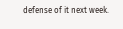defense of it next week.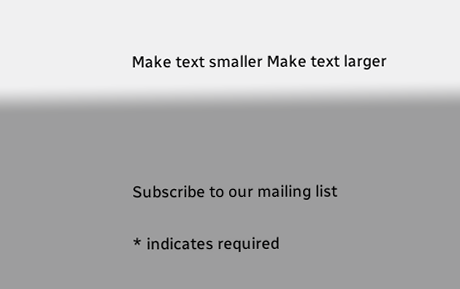Make text smaller Make text larger




Subscribe to our mailing list

* indicates required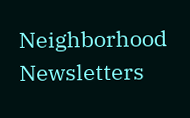Neighborhood Newsletters